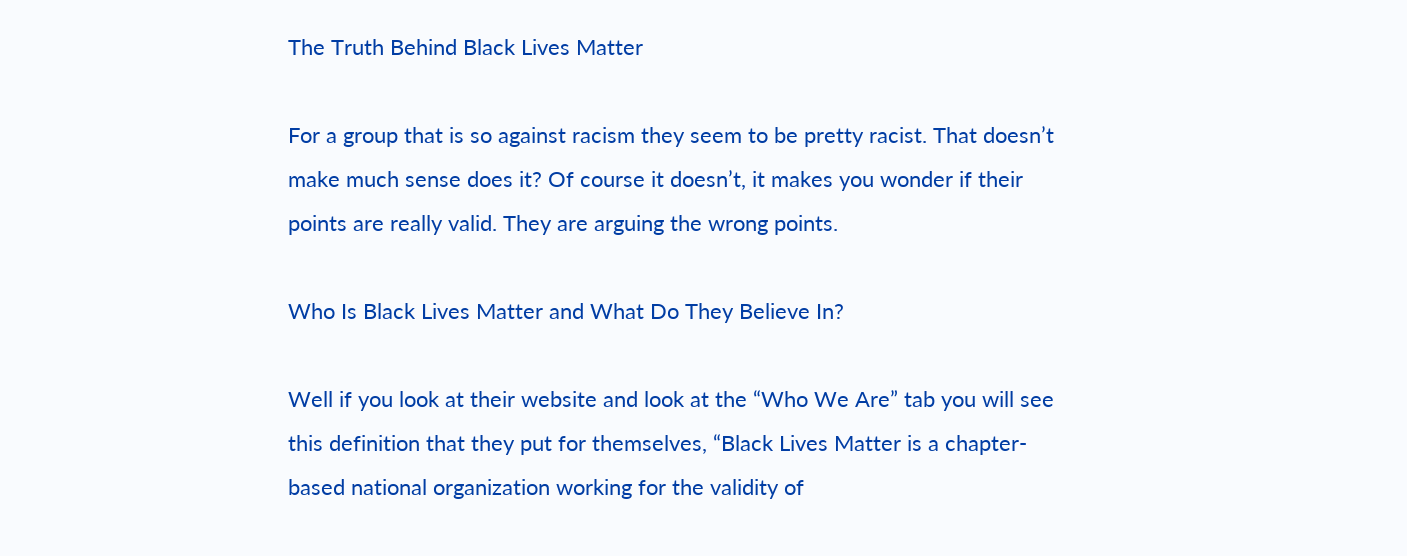The Truth Behind Black Lives Matter

For a group that is so against racism they seem to be pretty racist. That doesn’t make much sense does it? Of course it doesn’t, it makes you wonder if their points are really valid. They are arguing the wrong points.

Who Is Black Lives Matter and What Do They Believe In?

Well if you look at their website and look at the “Who We Are” tab you will see this definition that they put for themselves, “Black Lives Matter is a chapter-based national organization working for the validity of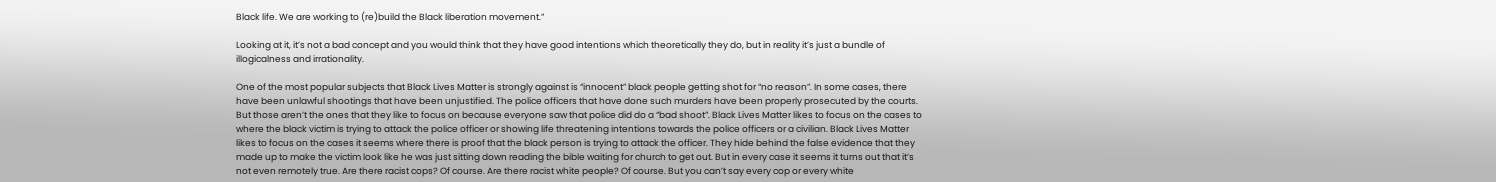Black life. We are working to (re)build the Black liberation movement.”

Looking at it, it’s not a bad concept and you would think that they have good intentions which theoretically they do, but in reality it’s just a bundle of illogicalness and irrationality.

One of the most popular subjects that Black Lives Matter is strongly against is “innocent” black people getting shot for “no reason”. In some cases, there have been unlawful shootings that have been unjustified. The police officers that have done such murders have been properly prosecuted by the courts. But those aren’t the ones that they like to focus on because everyone saw that police did do a “bad shoot”. Black Lives Matter likes to focus on the cases to where the black victim is trying to attack the police officer or showing life threatening intentions towards the police officers or a civilian. Black Lives Matter likes to focus on the cases it seems where there is proof that the black person is trying to attack the officer. They hide behind the false evidence that they made up to make the victim look like he was just sitting down reading the bible waiting for church to get out. But in every case it seems it turns out that it’s not even remotely true. Are there racist cops? Of course. Are there racist white people? Of course. But you can’t say every cop or every white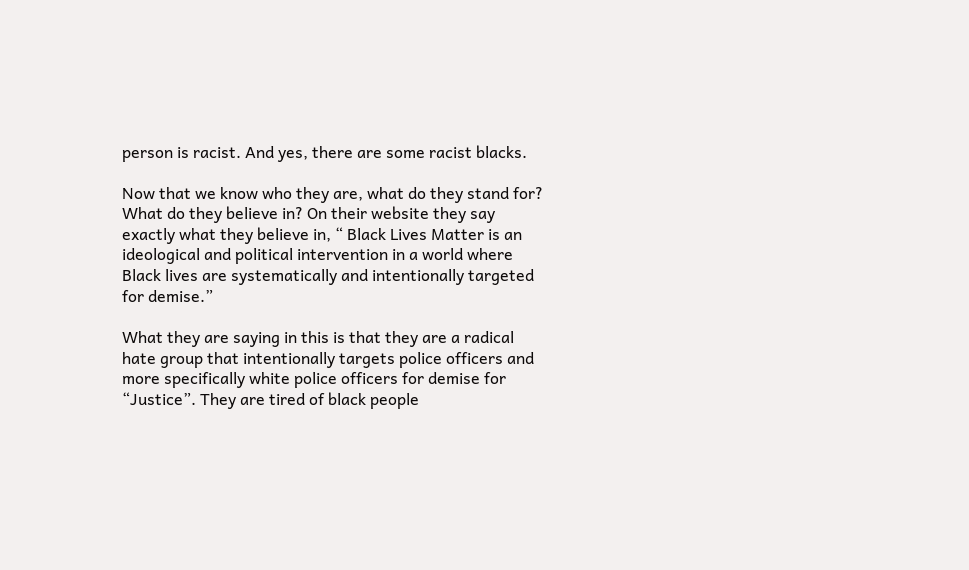person is racist. And yes, there are some racist blacks.

Now that we know who they are, what do they stand for? What do they believe in? On their website they say exactly what they believe in, “ Black Lives Matter is an ideological and political intervention in a world where Black lives are systematically and intentionally targeted for demise.”

What they are saying in this is that they are a radical hate group that intentionally targets police officers and more specifically white police officers for demise for “Justice”. They are tired of black people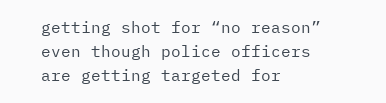getting shot for “no reason” even though police officers are getting targeted for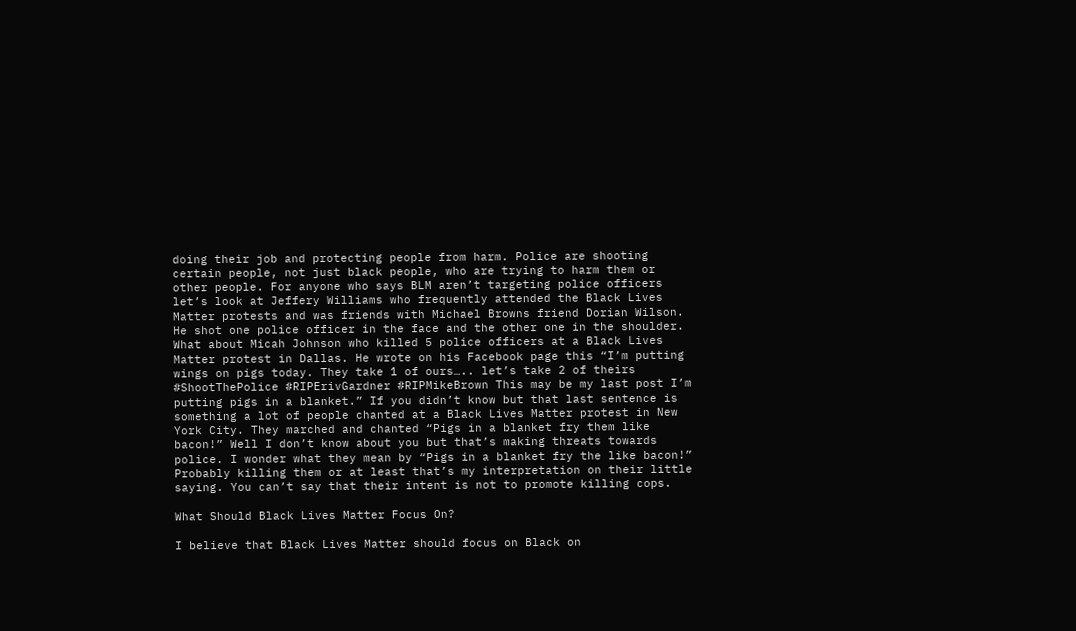doing their job and protecting people from harm. Police are shooting certain people, not just black people, who are trying to harm them or other people. For anyone who says BLM aren’t targeting police officers let’s look at Jeffery Williams who frequently attended the Black Lives Matter protests and was friends with Michael Browns friend Dorian Wilson. He shot one police officer in the face and the other one in the shoulder. What about Micah Johnson who killed 5 police officers at a Black Lives Matter protest in Dallas. He wrote on his Facebook page this “I’m putting wings on pigs today. They take 1 of ours….. let’s take 2 of theirs #ShootThePolice #RIPErivGardner #RIPMikeBrown This may be my last post I’m putting pigs in a blanket.” If you didn’t know but that last sentence is something a lot of people chanted at a Black Lives Matter protest in New York City. They marched and chanted “Pigs in a blanket fry them like bacon!” Well I don’t know about you but that’s making threats towards police. I wonder what they mean by “Pigs in a blanket fry the like bacon!” Probably killing them or at least that’s my interpretation on their little saying. You can’t say that their intent is not to promote killing cops.

What Should Black Lives Matter Focus On?

I believe that Black Lives Matter should focus on Black on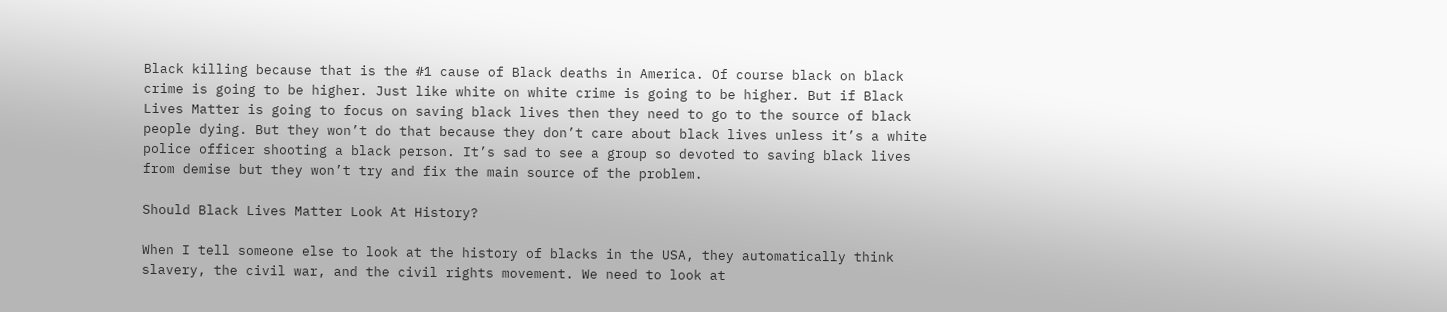Black killing because that is the #1 cause of Black deaths in America. Of course black on black crime is going to be higher. Just like white on white crime is going to be higher. But if Black Lives Matter is going to focus on saving black lives then they need to go to the source of black people dying. But they won’t do that because they don’t care about black lives unless it’s a white police officer shooting a black person. It’s sad to see a group so devoted to saving black lives from demise but they won’t try and fix the main source of the problem.

Should Black Lives Matter Look At History?

When I tell someone else to look at the history of blacks in the USA, they automatically think slavery, the civil war, and the civil rights movement. We need to look at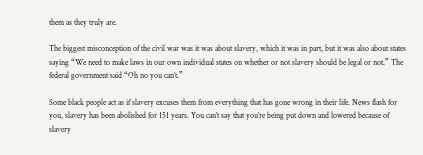them as they truly are.

The biggest misconception of the civil war was it was about slavery, which it was in part, but it was also about states saying “We need to make laws in our own individual states on whether or not slavery should be legal or not.” The federal government said “Oh no you can’t.”

Some black people act as if slavery excuses them from everything that has gone wrong in their life. News flash for you, slavery has been abolished for 151 years. You can’t say that you’re being put down and lowered because of slavery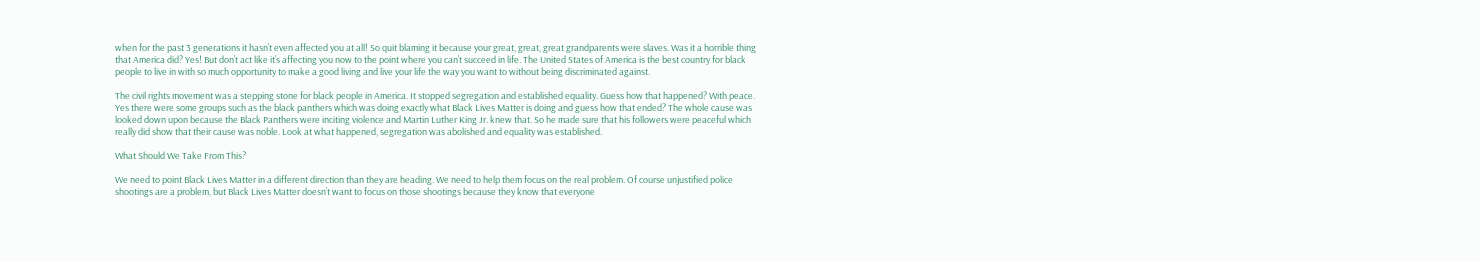when for the past 3 generations it hasn’t even affected you at all! So quit blaming it because your great, great, great grandparents were slaves. Was it a horrible thing that America did? Yes! But don’t act like it’s affecting you now to the point where you can’t succeed in life. The United States of America is the best country for black people to live in with so much opportunity to make a good living and live your life the way you want to without being discriminated against.

The civil rights movement was a stepping stone for black people in America. It stopped segregation and established equality. Guess how that happened? With peace. Yes there were some groups such as the black panthers which was doing exactly what Black Lives Matter is doing and guess how that ended? The whole cause was looked down upon because the Black Panthers were inciting violence and Martin Luther King Jr. knew that. So he made sure that his followers were peaceful which really did show that their cause was noble. Look at what happened, segregation was abolished and equality was established.

What Should We Take From This?

We need to point Black Lives Matter in a different direction than they are heading. We need to help them focus on the real problem. Of course unjustified police shootings are a problem, but Black Lives Matter doesn’t want to focus on those shootings because they know that everyone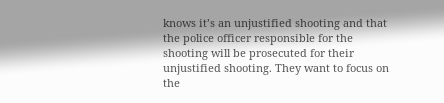knows it’s an unjustified shooting and that the police officer responsible for the shooting will be prosecuted for their unjustified shooting. They want to focus on the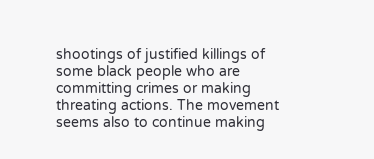shootings of justified killings of some black people who are committing crimes or making threating actions. The movement seems also to continue making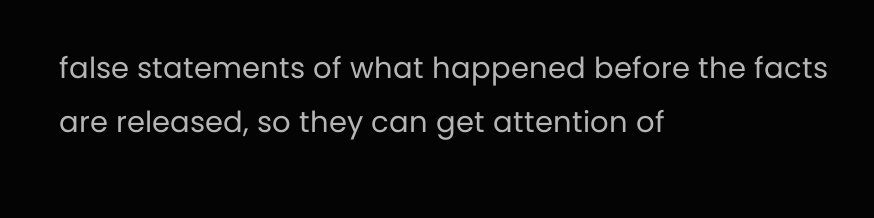false statements of what happened before the facts are released, so they can get attention of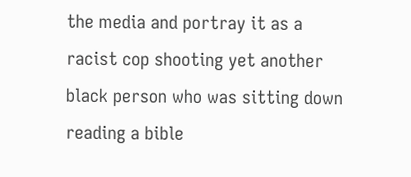the media and portray it as a racist cop shooting yet another black person who was sitting down reading a bible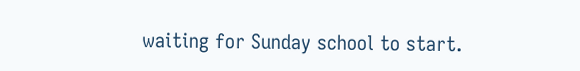waiting for Sunday school to start.